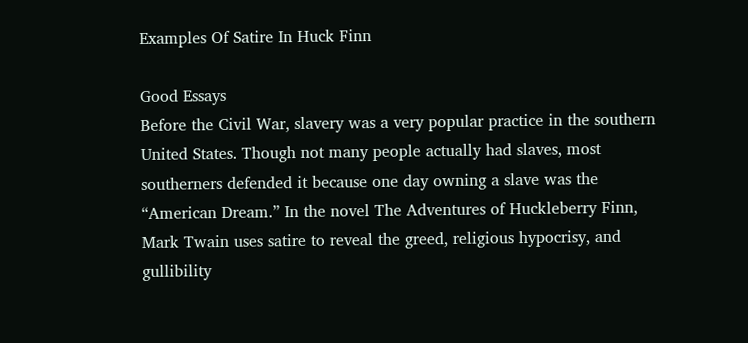Examples Of Satire In Huck Finn

Good Essays
Before the Civil War, slavery was a very popular practice in the southern United States. Though not many people actually had slaves, most southerners defended it because one day owning a slave was the “American Dream.” In the novel The Adventures of Huckleberry Finn, Mark Twain uses satire to reveal the greed, religious hypocrisy, and gullibility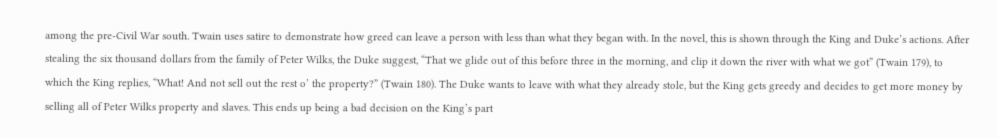among the pre-Civil War south. Twain uses satire to demonstrate how greed can leave a person with less than what they began with. In the novel, this is shown through the King and Duke’s actions. After stealing the six thousand dollars from the family of Peter Wilks, the Duke suggest, “That we glide out of this before three in the morning, and clip it down the river with what we got” (Twain 179), to which the King replies, “What! And not sell out the rest o’ the property?” (Twain 180). The Duke wants to leave with what they already stole, but the King gets greedy and decides to get more money by selling all of Peter Wilks property and slaves. This ends up being a bad decision on the King’s part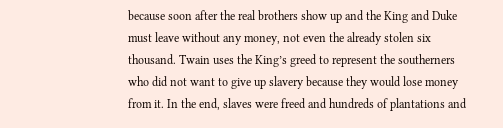because soon after the real brothers show up and the King and Duke must leave without any money, not even the already stolen six thousand. Twain uses the King’s greed to represent the southerners who did not want to give up slavery because they would lose money from it. In the end, slaves were freed and hundreds of plantations and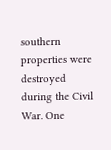southern properties were destroyed during the Civil War. One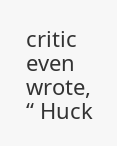critic even wrote, “ Huck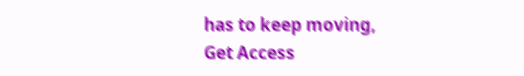has to keep moving,
Get Access